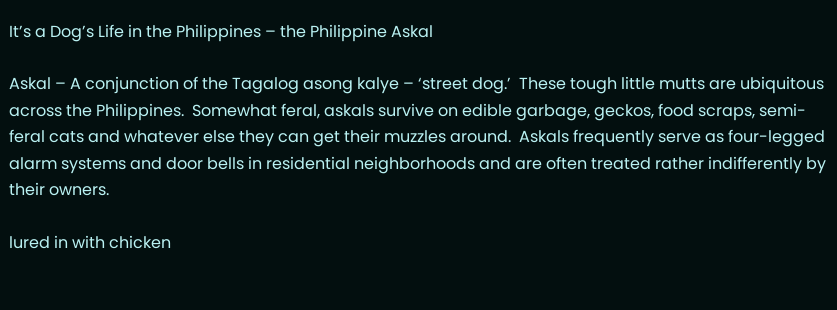It’s a Dog’s Life in the Philippines – the Philippine Askal

Askal – A conjunction of the Tagalog asong kalye – ‘street dog.’  These tough little mutts are ubiquitous across the Philippines.  Somewhat feral, askals survive on edible garbage, geckos, food scraps, semi-feral cats and whatever else they can get their muzzles around.  Askals frequently serve as four-legged alarm systems and door bells in residential neighborhoods and are often treated rather indifferently by their owners.

lured in with chicken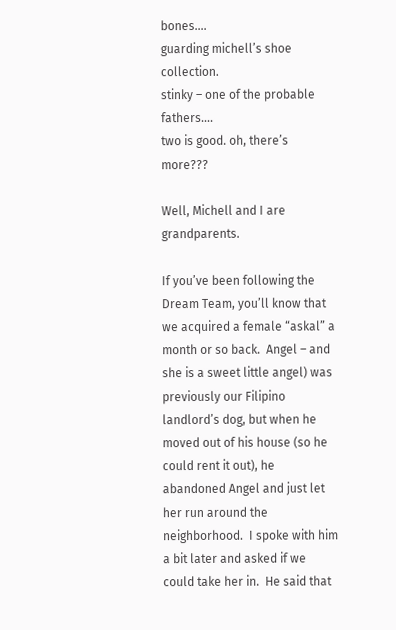bones….
guarding michell’s shoe collection.
stinky – one of the probable fathers….
two is good. oh, there’s more???

Well, Michell and I are grandparents.

If you’ve been following the Dream Team, you’ll know that we acquired a female “askal” a month or so back.  Angel – and she is a sweet little angel) was previously our Filipino landlord’s dog, but when he moved out of his house (so he could rent it out), he abandoned Angel and just let her run around the neighborhood.  I spoke with him a bit later and asked if we could take her in.  He said that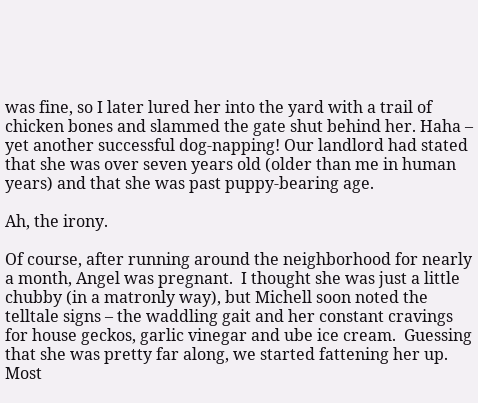was fine, so I later lured her into the yard with a trail of chicken bones and slammed the gate shut behind her. Haha – yet another successful dog-napping! Our landlord had stated that she was over seven years old (older than me in human years) and that she was past puppy-bearing age.

Ah, the irony.

Of course, after running around the neighborhood for nearly a month, Angel was pregnant.  I thought she was just a little chubby (in a matronly way), but Michell soon noted the telltale signs – the waddling gait and her constant cravings for house geckos, garlic vinegar and ube ice cream.  Guessing that she was pretty far along, we started fattening her up.  Most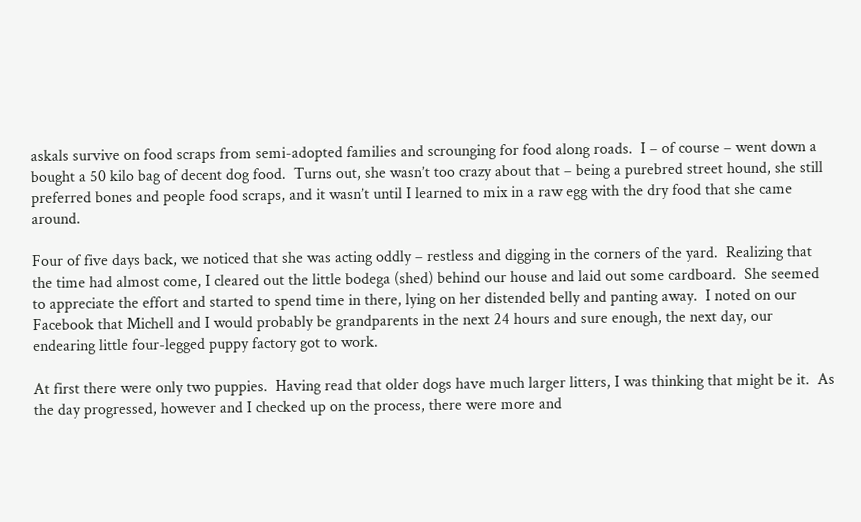askals survive on food scraps from semi-adopted families and scrounging for food along roads.  I – of course – went down a bought a 50 kilo bag of decent dog food.  Turns out, she wasn’t too crazy about that – being a purebred street hound, she still preferred bones and people food scraps, and it wasn’t until I learned to mix in a raw egg with the dry food that she came around.

Four of five days back, we noticed that she was acting oddly – restless and digging in the corners of the yard.  Realizing that the time had almost come, I cleared out the little bodega (shed) behind our house and laid out some cardboard.  She seemed to appreciate the effort and started to spend time in there, lying on her distended belly and panting away.  I noted on our Facebook that Michell and I would probably be grandparents in the next 24 hours and sure enough, the next day, our endearing little four-legged puppy factory got to work.

At first there were only two puppies.  Having read that older dogs have much larger litters, I was thinking that might be it.  As the day progressed, however and I checked up on the process, there were more and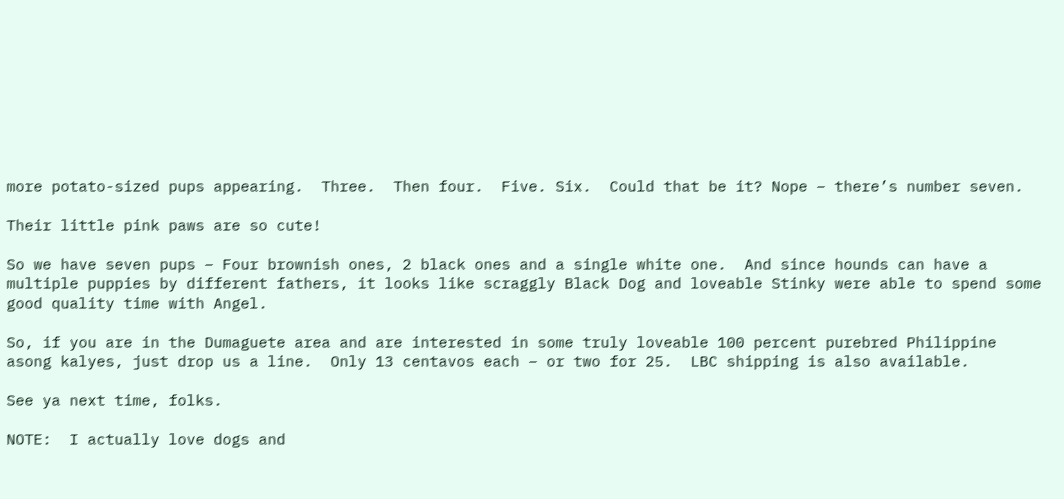more potato-sized pups appearing.  Three.  Then four.  Five. Six.  Could that be it? Nope – there’s number seven.

Their little pink paws are so cute!

So we have seven pups – Four brownish ones, 2 black ones and a single white one.  And since hounds can have a multiple puppies by different fathers, it looks like scraggly Black Dog and loveable Stinky were able to spend some good quality time with Angel.

So, if you are in the Dumaguete area and are interested in some truly loveable 100 percent purebred Philippine asong kalyes, just drop us a line.  Only 13 centavos each – or two for 25.  LBC shipping is also available.

See ya next time, folks.

NOTE:  I actually love dogs and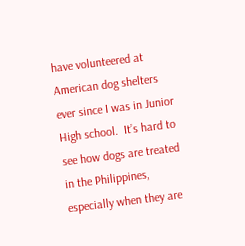have volunteered at American dog shelters ever since I was in Junior High school.  It’s hard to see how dogs are treated in the Philippines, especially when they are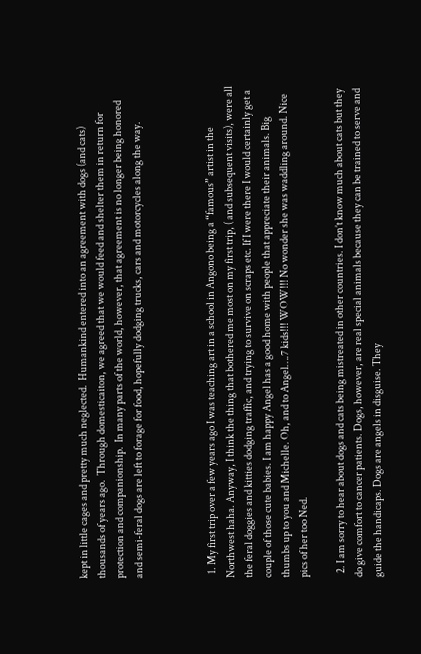kept in little cages and pretty much neglected.  Humankind entered into an agreement with dogs (and cats) thousands of years ago.  Through domesticaiton, we agreed that we would feed and shelter them in return for protection and companionship.  In many parts of the world, however, that agreement is no longer being honored and semi-feral dogs are left to forage for food, hopefully dodging trucks, cars and motorcycles along the way.



  1. My first trip over a few years ago I was teaching art in a school in Angono being a “famous” artist in the Northwest haha. Anyway, I think the thing that bothered me most on my first trip, ( and subsequent visits), were all the feral doggies and kitties dodging traffic, and trying to survive on scraps etc. If I were there I would certainly get a couple of those cute babies. I am happy Angel has a good home with people that appreciate their animals. Big thumbs up to you and Michelle. Oh, and to Angel….7 kids!!! WOW!!! No wonder she was waddling around. Nice pics of her too Ned.

  2. I am sorry to hear about dogs and cats being mistreated in other countries. I don’t know much about cats but they do give comfort to cancer patients. Dogs, however, are real special animals because they can be trained to serve and guide the handicaps. Dogs are angels in disguise. They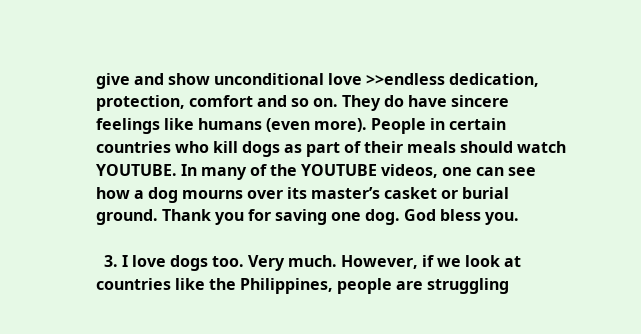give and show unconditional love >>endless dedication, protection, comfort and so on. They do have sincere feelings like humans (even more). People in certain countries who kill dogs as part of their meals should watch YOUTUBE. In many of the YOUTUBE videos, one can see how a dog mourns over its master’s casket or burial ground. Thank you for saving one dog. God bless you.

  3. I love dogs too. Very much. However, if we look at countries like the Philippines, people are struggling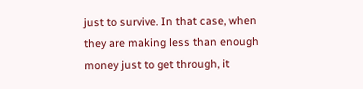just to survive. In that case, when they are making less than enough money just to get through, it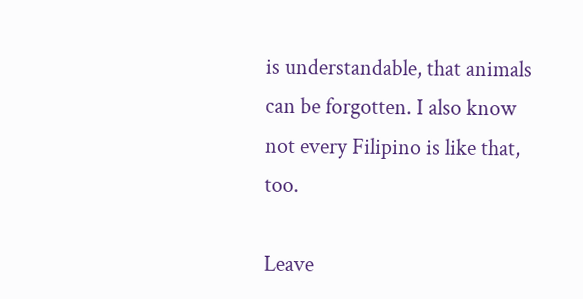is understandable, that animals can be forgotten. I also know not every Filipino is like that, too.

Leave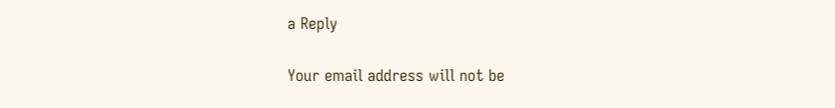a Reply

Your email address will not be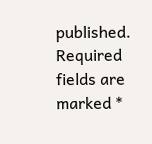published. Required fields are marked *